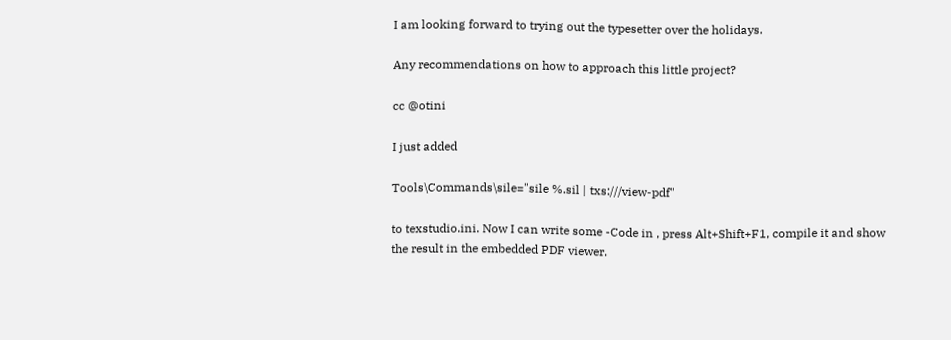I am looking forward to trying out the typesetter over the holidays.

Any recommendations on how to approach this little project?

cc @otini

I just added

Tools\Commands\sile="sile %.sil | txs:///view-pdf"

to texstudio.ini. Now I can write some -Code in , press Alt+Shift+F1, compile it and show the result in the embedded PDF viewer.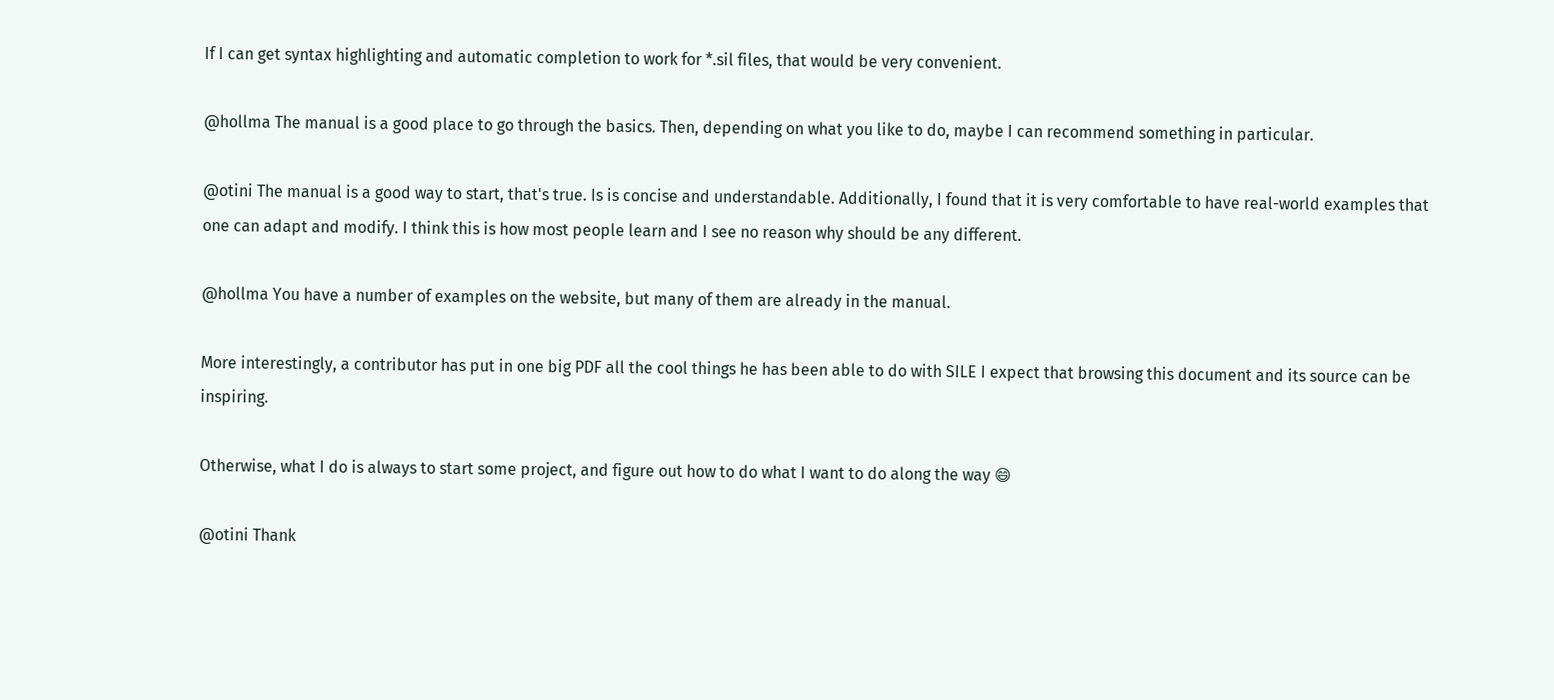If I can get syntax highlighting and automatic completion to work for *.sil files, that would be very convenient.

@hollma The manual is a good place to go through the basics. Then, depending on what you like to do, maybe I can recommend something in particular.

@otini The manual is a good way to start, that's true. Is is concise and understandable. Additionally, I found that it is very comfortable to have real-world examples that one can adapt and modify. I think this is how most people learn and I see no reason why should be any different.

@hollma You have a number of examples on the website, but many of them are already in the manual.

More interestingly, a contributor has put in one big PDF all the cool things he has been able to do with SILE I expect that browsing this document and its source can be inspiring.

Otherwise, what I do is always to start some project, and figure out how to do what I want to do along the way 😄

@otini Thank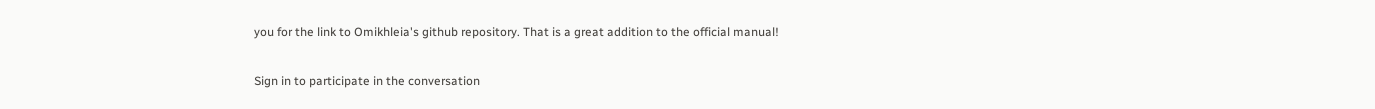you for the link to Omikhleia's github repository. That is a great addition to the official manual!

Sign in to participate in the conversation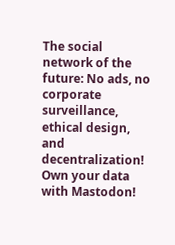The social network of the future: No ads, no corporate surveillance, ethical design, and decentralization! Own your data with Mastodon!